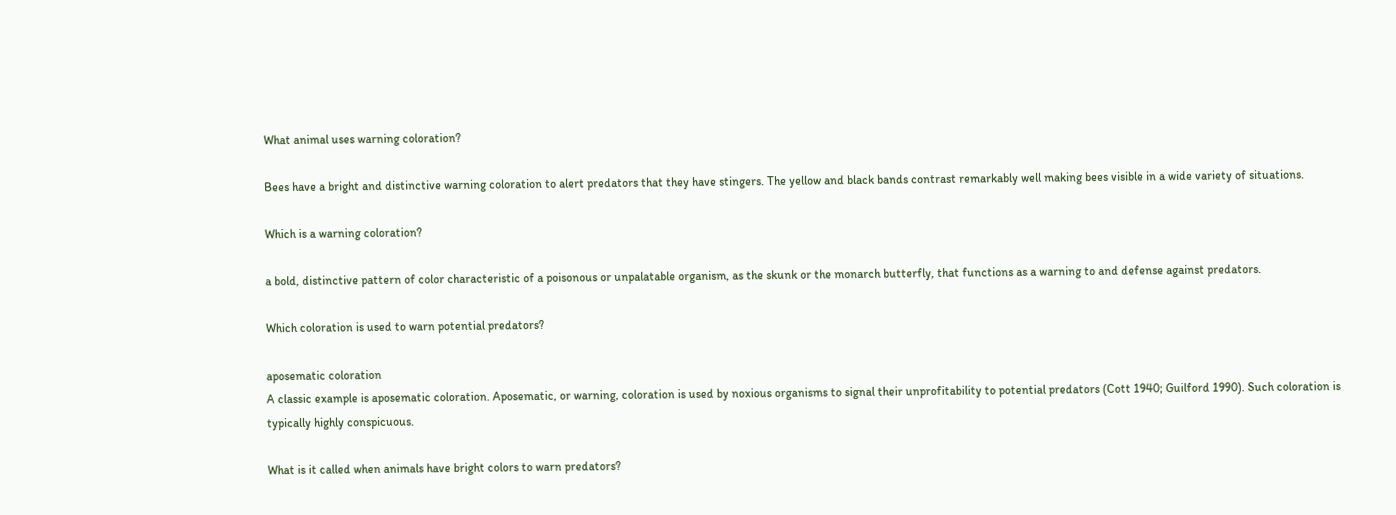What animal uses warning coloration?

Bees have a bright and distinctive warning coloration to alert predators that they have stingers. The yellow and black bands contrast remarkably well making bees visible in a wide variety of situations.

Which is a warning coloration?

a bold, distinctive pattern of color characteristic of a poisonous or unpalatable organism, as the skunk or the monarch butterfly, that functions as a warning to and defense against predators.

Which coloration is used to warn potential predators?

aposematic coloration
A classic example is aposematic coloration. Aposematic, or warning, coloration is used by noxious organisms to signal their unprofitability to potential predators (Cott 1940; Guilford 1990). Such coloration is typically highly conspicuous.

What is it called when animals have bright colors to warn predators?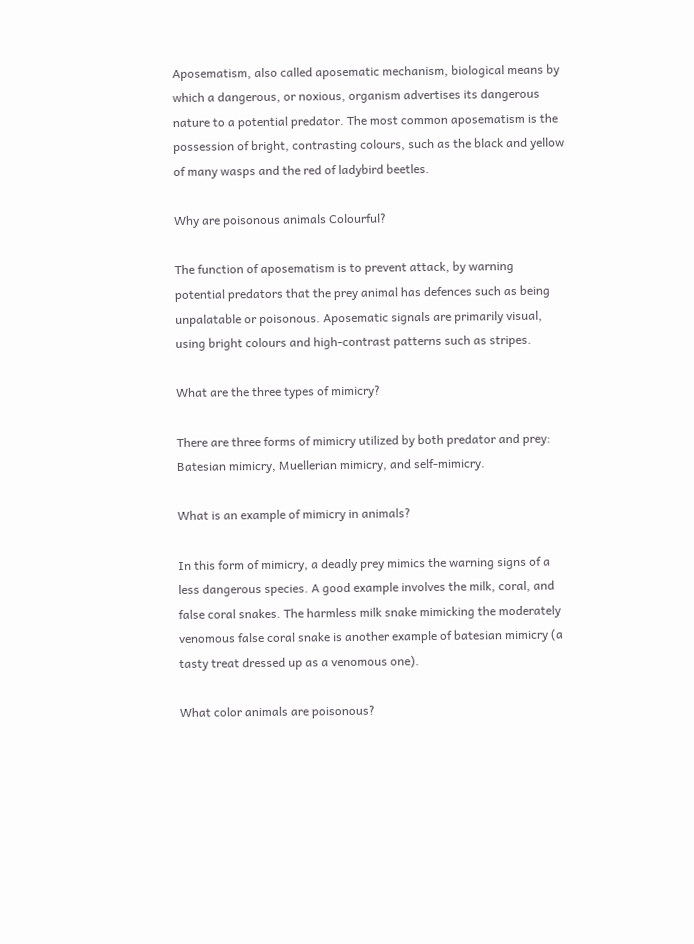Aposematism, also called aposematic mechanism, biological means by which a dangerous, or noxious, organism advertises its dangerous nature to a potential predator. The most common aposematism is the possession of bright, contrasting colours, such as the black and yellow of many wasps and the red of ladybird beetles.

Why are poisonous animals Colourful?

The function of aposematism is to prevent attack, by warning potential predators that the prey animal has defences such as being unpalatable or poisonous. Aposematic signals are primarily visual, using bright colours and high-contrast patterns such as stripes.

What are the three types of mimicry?

There are three forms of mimicry utilized by both predator and prey: Batesian mimicry, Muellerian mimicry, and self-mimicry.

What is an example of mimicry in animals?

In this form of mimicry, a deadly prey mimics the warning signs of a less dangerous species. A good example involves the milk, coral, and false coral snakes. The harmless milk snake mimicking the moderately venomous false coral snake is another example of batesian mimicry (a tasty treat dressed up as a venomous one).

What color animals are poisonous?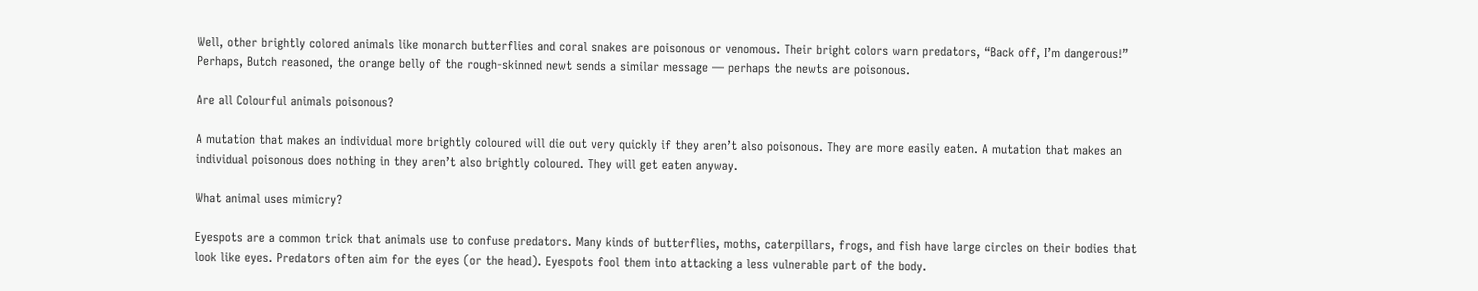Well, other brightly colored animals like monarch butterflies and coral snakes are poisonous or venomous. Their bright colors warn predators, “Back off, I’m dangerous!” Perhaps, Butch reasoned, the orange belly of the rough-skinned newt sends a similar message — perhaps the newts are poisonous.

Are all Colourful animals poisonous?

A mutation that makes an individual more brightly coloured will die out very quickly if they aren’t also poisonous. They are more easily eaten. A mutation that makes an individual poisonous does nothing in they aren’t also brightly coloured. They will get eaten anyway.

What animal uses mimicry?

Eyespots are a common trick that animals use to confuse predators. Many kinds of butterflies, moths, caterpillars, frogs, and fish have large circles on their bodies that look like eyes. Predators often aim for the eyes (or the head). Eyespots fool them into attacking a less vulnerable part of the body.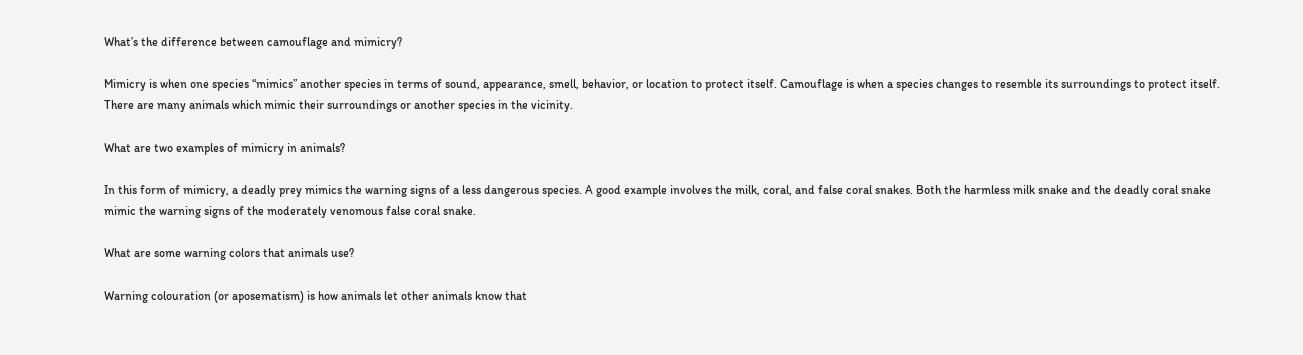What’s the difference between camouflage and mimicry?

Mimicry is when one species “mimics” another species in terms of sound, appearance, smell, behavior, or location to protect itself. Camouflage is when a species changes to resemble its surroundings to protect itself. There are many animals which mimic their surroundings or another species in the vicinity.

What are two examples of mimicry in animals?

In this form of mimicry, a deadly prey mimics the warning signs of a less dangerous species. A good example involves the milk, coral, and false coral snakes. Both the harmless milk snake and the deadly coral snake mimic the warning signs of the moderately venomous false coral snake.

What are some warning colors that animals use?

Warning colouration (or aposematism) is how animals let other animals know that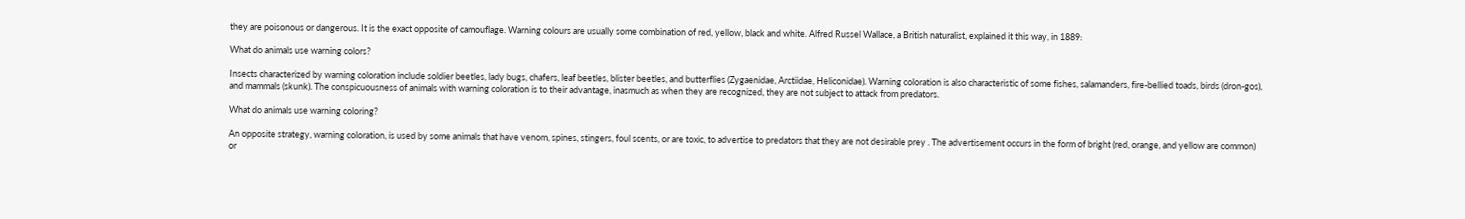they are poisonous or dangerous. It is the exact opposite of camouflage. Warning colours are usually some combination of red, yellow, black and white. Alfred Russel Wallace, a British naturalist, explained it this way, in 1889:

What do animals use warning colors?

Insects characterized by warning coloration include soldier beetles, lady bugs, chafers, leaf beetles, blister beetles, and butterflies (Zygaenidae, Arctiidae, Heliconidae). Warning coloration is also characteristic of some fishes, salamanders, fire-bellied toads, birds (dron-gos), and mammals (skunk). The conspicuousness of animals with warning coloration is to their advantage, inasmuch as when they are recognized, they are not subject to attack from predators.

What do animals use warning coloring?

An opposite strategy, warning coloration, is used by some animals that have venom, spines, stingers, foul scents, or are toxic, to advertise to predators that they are not desirable prey . The advertisement occurs in the form of bright (red, orange, and yellow are common) or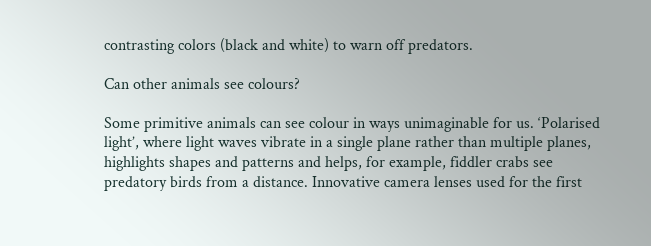contrasting colors (black and white) to warn off predators.

Can other animals see colours?

Some primitive animals can see colour in ways unimaginable for us. ‘Polarised light’, where light waves vibrate in a single plane rather than multiple planes, highlights shapes and patterns and helps, for example, fiddler crabs see predatory birds from a distance. Innovative camera lenses used for the first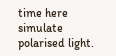time here simulate polarised light.